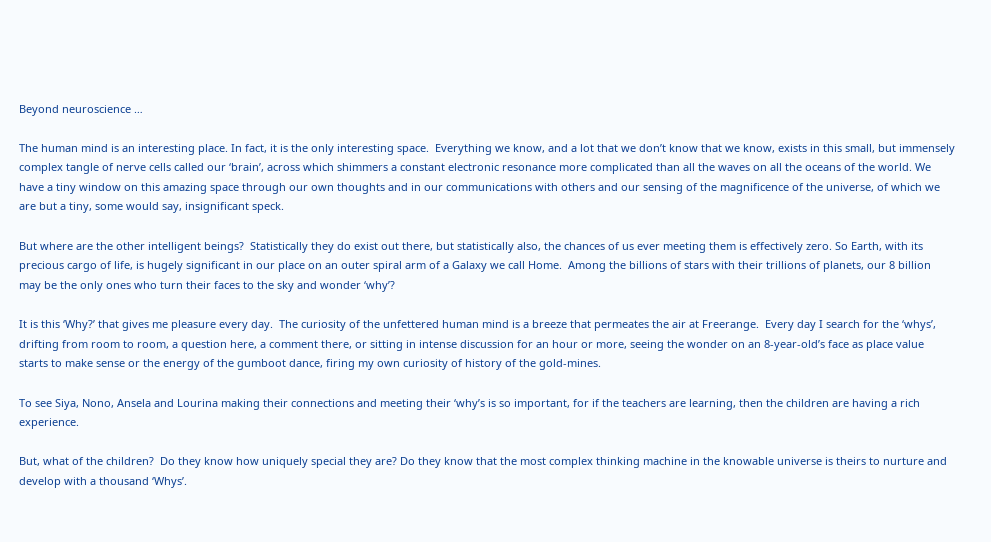Beyond neuroscience …

The human mind is an interesting place. In fact, it is the only interesting space.  Everything we know, and a lot that we don’t know that we know, exists in this small, but immensely complex tangle of nerve cells called our ‘brain’, across which shimmers a constant electronic resonance more complicated than all the waves on all the oceans of the world. We have a tiny window on this amazing space through our own thoughts and in our communications with others and our sensing of the magnificence of the universe, of which we are but a tiny, some would say, insignificant speck.

But where are the other intelligent beings?  Statistically they do exist out there, but statistically also, the chances of us ever meeting them is effectively zero. So Earth, with its precious cargo of life, is hugely significant in our place on an outer spiral arm of a Galaxy we call Home.  Among the billions of stars with their trillions of planets, our 8 billion may be the only ones who turn their faces to the sky and wonder ‘why’?

It is this ‘Why?’ that gives me pleasure every day.  The curiosity of the unfettered human mind is a breeze that permeates the air at Freerange.  Every day I search for the ‘whys’, drifting from room to room, a question here, a comment there, or sitting in intense discussion for an hour or more, seeing the wonder on an 8-year-old’s face as place value starts to make sense or the energy of the gumboot dance, firing my own curiosity of history of the gold-mines.

To see Siya, Nono, Ansela and Lourina making their connections and meeting their ‘why’s is so important, for if the teachers are learning, then the children are having a rich experience.

But, what of the children?  Do they know how uniquely special they are? Do they know that the most complex thinking machine in the knowable universe is theirs to nurture and develop with a thousand ‘Whys’.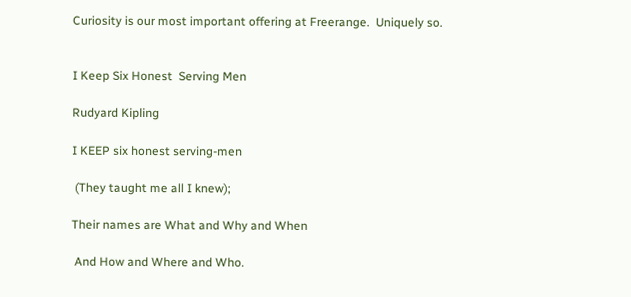Curiosity is our most important offering at Freerange.  Uniquely so.


I Keep Six Honest  Serving Men

Rudyard Kipling

I KEEP six honest serving-men

 (They taught me all I knew);

Their names are What and Why and When

 And How and Where and Who.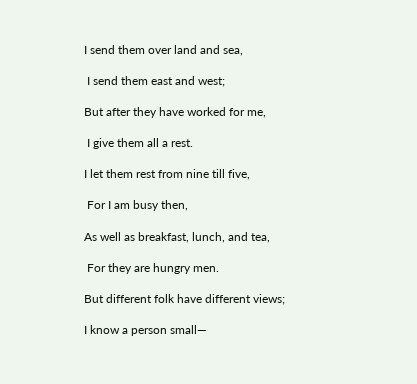I send them over land and sea,

 I send them east and west;

But after they have worked for me,

 I give them all a rest.

I let them rest from nine till five,

 For I am busy then,

As well as breakfast, lunch, and tea,

 For they are hungry men.

But different folk have different views;

I know a person small—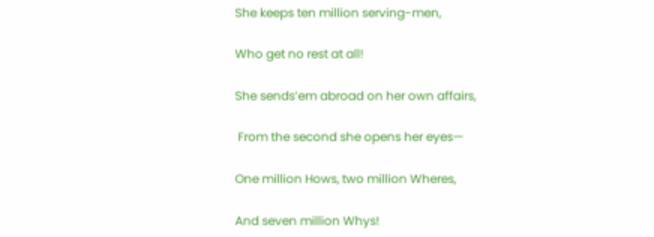She keeps ten million serving-men,

Who get no rest at all!

She sends’em abroad on her own affairs,

 From the second she opens her eyes—

One million Hows, two million Wheres,

And seven million Whys!